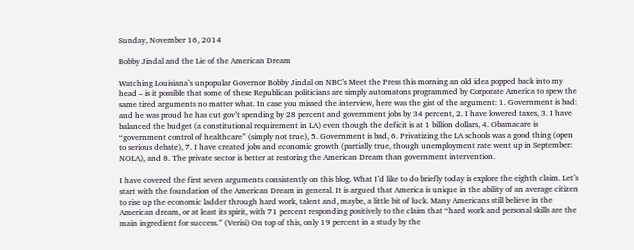Sunday, November 16, 2014

Bobby Jindal and the Lie of the American Dream

Watching Louisiana’s unpopular Governor Bobby Jindal on NBC’s Meet the Press this morning an old idea popped back into my head – is it possible that some of these Republican politicians are simply automatons programmed by Corporate America to spew the same tired arguments no matter what. In case you missed the interview, here was the gist of the argument: 1. Government is bad: and he was proud he has cut gov’t spending by 28 percent and government jobs by 34 percent, 2. I have lowered taxes, 3. I have balanced the budget (a constitutional requirement in LA) even though the deficit is at 1 billion dollars, 4. Obamacare is “government control of healthcare” (simply not true), 5. Government is bad, 6. Privatizing the LA schools was a good thing (open to serious debate), 7. I have created jobs and economic growth (partially true, though unemployment rate went up in September: NOLA), and 8. The private sector is better at restoring the American Dream than government intervention.

I have covered the first seven arguments consistently on this blog. What I’d like to do briefly today is explore the eighth claim. Let’s start with the foundation of the American Dream in general. It is argued that America is unique in the ability of an average citizen to rise up the economic ladder through hard work, talent and, maybe, a little bit of luck. Many Americans still believe in the American dream, or at least its spirit, with 71 percent responding positively to the claim that “hard work and personal skills are the main ingredient for success.” (Verisi) On top of this, only 19 percent in a study by the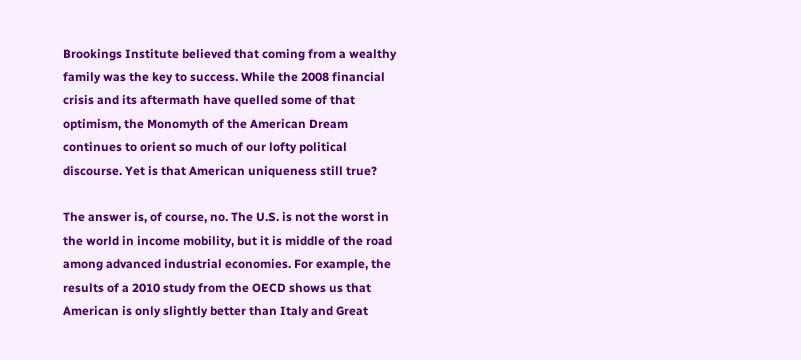Brookings Institute believed that coming from a wealthy family was the key to success. While the 2008 financial crisis and its aftermath have quelled some of that optimism, the Monomyth of the American Dream continues to orient so much of our lofty political discourse. Yet is that American uniqueness still true?

The answer is, of course, no. The U.S. is not the worst in the world in income mobility, but it is middle of the road among advanced industrial economies. For example, the results of a 2010 study from the OECD shows us that American is only slightly better than Italy and Great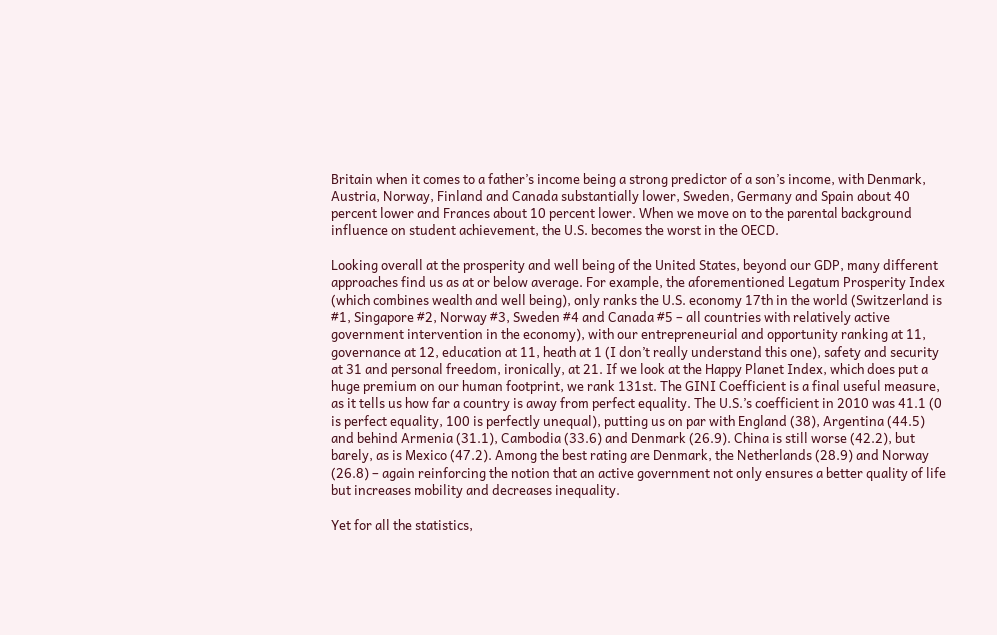Britain when it comes to a father’s income being a strong predictor of a son’s income, with Denmark, Austria, Norway, Finland and Canada substantially lower, Sweden, Germany and Spain about 40 percent lower and Frances about 10 percent lower. When we move on to the parental background influence on student achievement, the U.S. becomes the worst in the OECD.

Looking overall at the prosperity and well being of the United States, beyond our GDP, many different approaches find us as at or below average. For example, the aforementioned Legatum Prosperity Index (which combines wealth and well being), only ranks the U.S. economy 17th in the world (Switzerland is #1, Singapore #2, Norway #3, Sweden #4 and Canada #5 – all countries with relatively active government intervention in the economy), with our entrepreneurial and opportunity ranking at 11, governance at 12, education at 11, heath at 1 (I don’t really understand this one), safety and security at 31 and personal freedom, ironically, at 21. If we look at the Happy Planet Index, which does put a huge premium on our human footprint, we rank 131st. The GINI Coefficient is a final useful measure, as it tells us how far a country is away from perfect equality. The U.S.’s coefficient in 2010 was 41.1 (0 is perfect equality, 100 is perfectly unequal), putting us on par with England (38), Argentina (44.5) and behind Armenia (31.1), Cambodia (33.6) and Denmark (26.9). China is still worse (42.2), but barely, as is Mexico (47.2). Among the best rating are Denmark, the Netherlands (28.9) and Norway (26.8) – again reinforcing the notion that an active government not only ensures a better quality of life but increases mobility and decreases inequality.

Yet for all the statistics,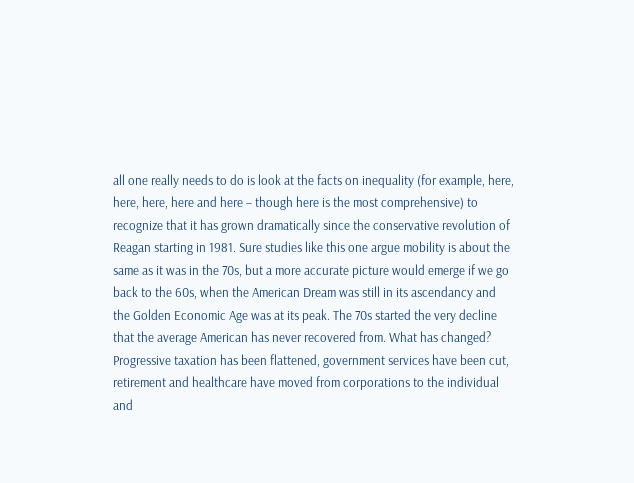all one really needs to do is look at the facts on inequality (for example, here, here, here, here and here – though here is the most comprehensive) to recognize that it has grown dramatically since the conservative revolution of Reagan starting in 1981. Sure studies like this one argue mobility is about the same as it was in the 70s, but a more accurate picture would emerge if we go back to the 60s, when the American Dream was still in its ascendancy and the Golden Economic Age was at its peak. The 70s started the very decline that the average American has never recovered from. What has changed? Progressive taxation has been flattened, government services have been cut, retirement and healthcare have moved from corporations to the individual and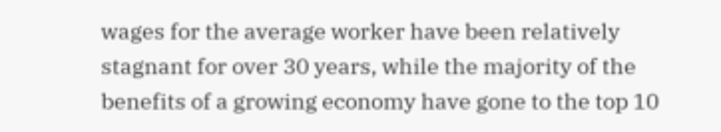wages for the average worker have been relatively stagnant for over 30 years, while the majority of the benefits of a growing economy have gone to the top 10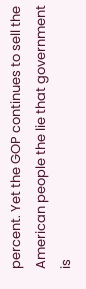percent. Yet the GOP continues to sell the American people the lie that government is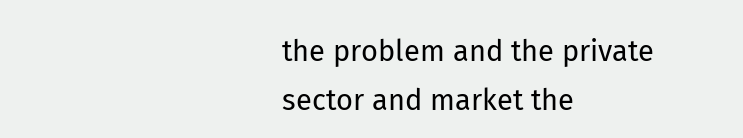the problem and the private sector and market the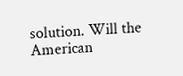solution. Will the American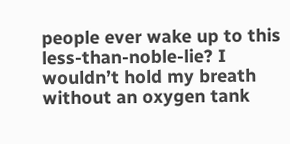people ever wake up to this less-than-noble-lie? I wouldn’t hold my breath without an oxygen tank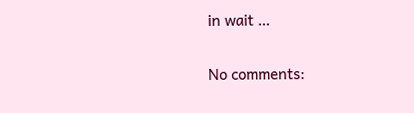in wait …

No comments: